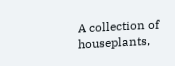A collection of houseplants,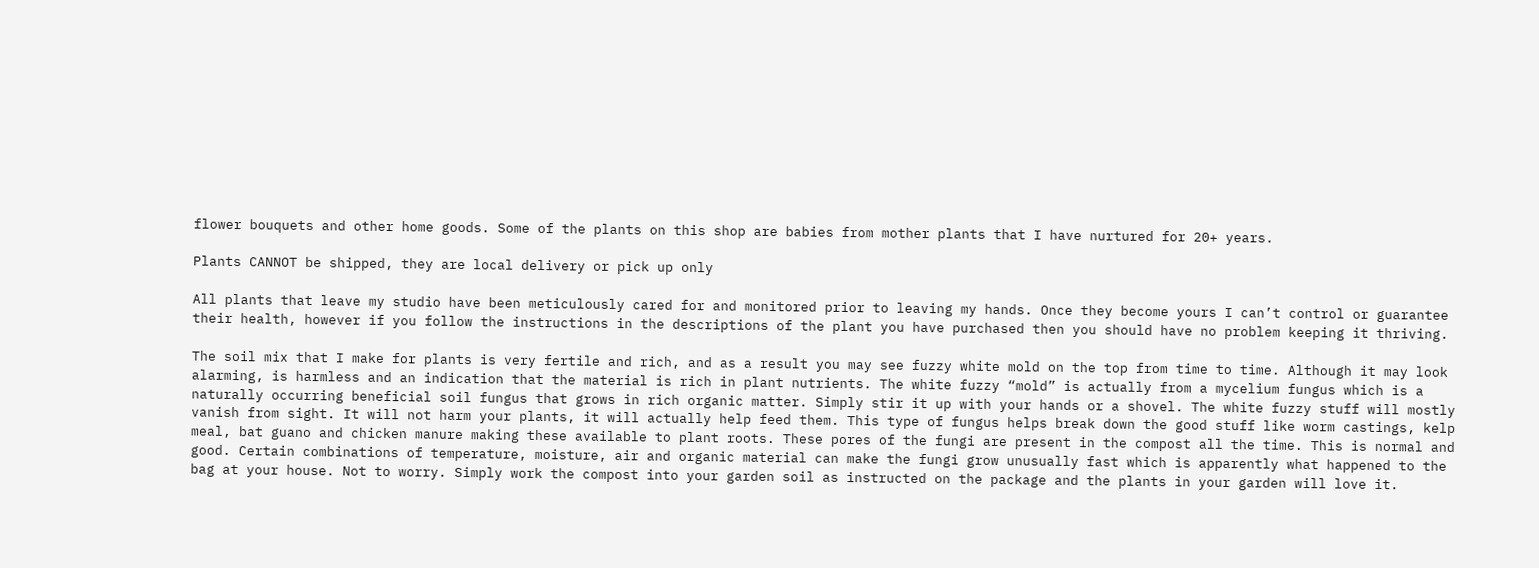flower bouquets and other home goods. Some of the plants on this shop are babies from mother plants that I have nurtured for 20+ years.

Plants CANNOT be shipped, they are local delivery or pick up only

All plants that leave my studio have been meticulously cared for and monitored prior to leaving my hands. Once they become yours I can’t control or guarantee their health, however if you follow the instructions in the descriptions of the plant you have purchased then you should have no problem keeping it thriving.

The soil mix that I make for plants is very fertile and rich, and as a result you may see fuzzy white mold on the top from time to time. Although it may look alarming, is harmless and an indication that the material is rich in plant nutrients. The white fuzzy “mold” is actually from a mycelium fungus which is a naturally occurring beneficial soil fungus that grows in rich organic matter. Simply stir it up with your hands or a shovel. The white fuzzy stuff will mostly vanish from sight. It will not harm your plants, it will actually help feed them. This type of fungus helps break down the good stuff like worm castings, kelp meal, bat guano and chicken manure making these available to plant roots. These pores of the fungi are present in the compost all the time. This is normal and good. Certain combinations of temperature, moisture, air and organic material can make the fungi grow unusually fast which is apparently what happened to the bag at your house. Not to worry. Simply work the compost into your garden soil as instructed on the package and the plants in your garden will love it.